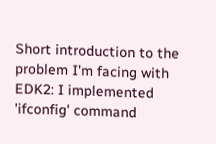Short introduction to the problem I'm facing with EDK2: I implemented
'ifconfig' command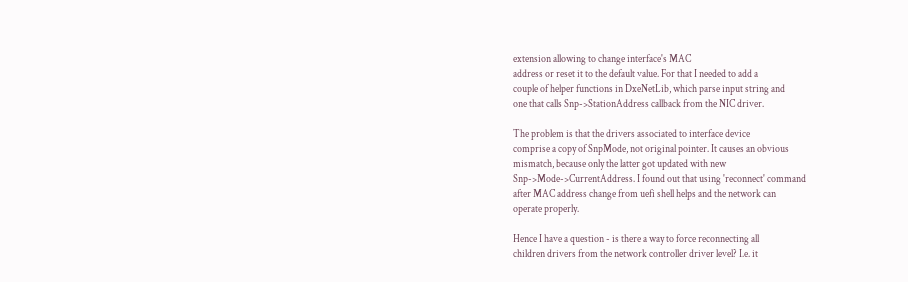extension allowing to change interface's MAC
address or reset it to the default value. For that I needed to add a
couple of helper functions in DxeNetLib, which parse input string and
one that calls Snp->StationAddress callback from the NIC driver.

The problem is that the drivers associated to interface device
comprise a copy of SnpMode, not original pointer. It causes an obvious
mismatch, because only the latter got updated with new
Snp->Mode->CurrentAddress. I found out that using 'reconnect' command
after MAC address change from uefi shell helps and the network can
operate properly.

Hence I have a question - is there a way to force reconnecting all
children drivers from the network controller driver level? I.e. it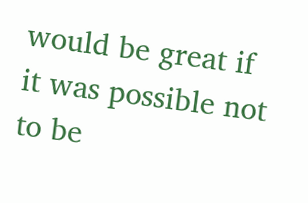would be great if it was possible not to be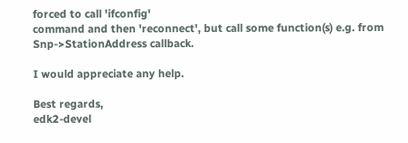forced to call 'ifconfig'
command and then 'reconnect', but call some function(s) e.g. from
Snp->StationAddress callback.

I would appreciate any help.

Best regards,
edk2-devel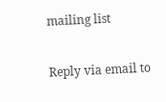mailing list

Reply via email to